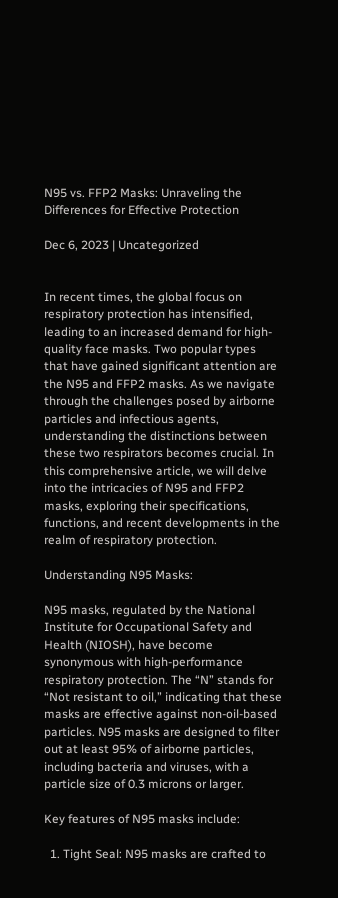N95 vs. FFP2 Masks: Unraveling the Differences for Effective Protection

Dec 6, 2023 | Uncategorized


In recent times, the global focus on respiratory protection has intensified, leading to an increased demand for high-quality face masks. Two popular types that have gained significant attention are the N95 and FFP2 masks. As we navigate through the challenges posed by airborne particles and infectious agents, understanding the distinctions between these two respirators becomes crucial. In this comprehensive article, we will delve into the intricacies of N95 and FFP2 masks, exploring their specifications, functions, and recent developments in the realm of respiratory protection.

Understanding N95 Masks:

N95 masks, regulated by the National Institute for Occupational Safety and Health (NIOSH), have become synonymous with high-performance respiratory protection. The “N” stands for “Not resistant to oil,” indicating that these masks are effective against non-oil-based particles. N95 masks are designed to filter out at least 95% of airborne particles, including bacteria and viruses, with a particle size of 0.3 microns or larger.

Key features of N95 masks include:

  1. Tight Seal: N95 masks are crafted to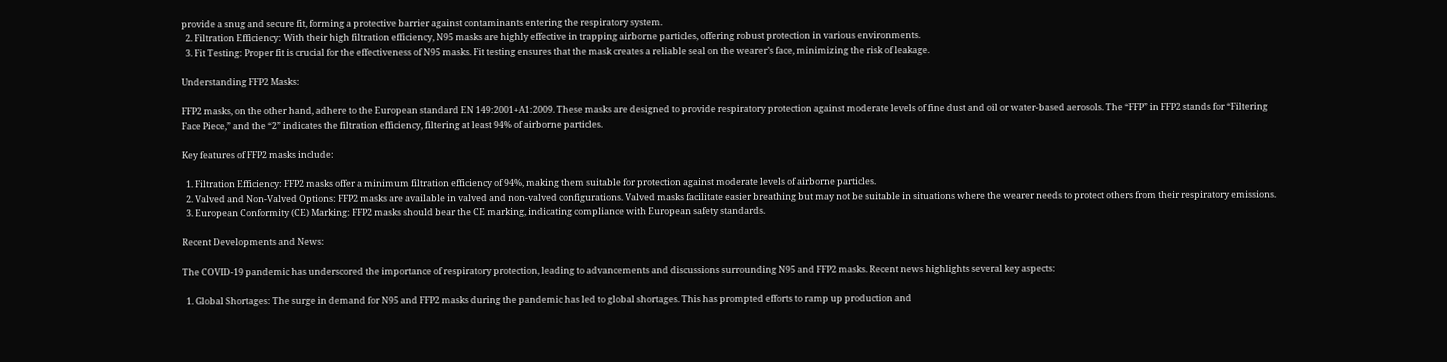provide a snug and secure fit, forming a protective barrier against contaminants entering the respiratory system.
  2. Filtration Efficiency: With their high filtration efficiency, N95 masks are highly effective in trapping airborne particles, offering robust protection in various environments.
  3. Fit Testing: Proper fit is crucial for the effectiveness of N95 masks. Fit testing ensures that the mask creates a reliable seal on the wearer’s face, minimizing the risk of leakage.

Understanding FFP2 Masks:

FFP2 masks, on the other hand, adhere to the European standard EN 149:2001+A1:2009. These masks are designed to provide respiratory protection against moderate levels of fine dust and oil or water-based aerosols. The “FFP” in FFP2 stands for “Filtering Face Piece,” and the “2” indicates the filtration efficiency, filtering at least 94% of airborne particles.

Key features of FFP2 masks include:

  1. Filtration Efficiency: FFP2 masks offer a minimum filtration efficiency of 94%, making them suitable for protection against moderate levels of airborne particles.
  2. Valved and Non-Valved Options: FFP2 masks are available in valved and non-valved configurations. Valved masks facilitate easier breathing but may not be suitable in situations where the wearer needs to protect others from their respiratory emissions.
  3. European Conformity (CE) Marking: FFP2 masks should bear the CE marking, indicating compliance with European safety standards.

Recent Developments and News:

The COVID-19 pandemic has underscored the importance of respiratory protection, leading to advancements and discussions surrounding N95 and FFP2 masks. Recent news highlights several key aspects:

  1. Global Shortages: The surge in demand for N95 and FFP2 masks during the pandemic has led to global shortages. This has prompted efforts to ramp up production and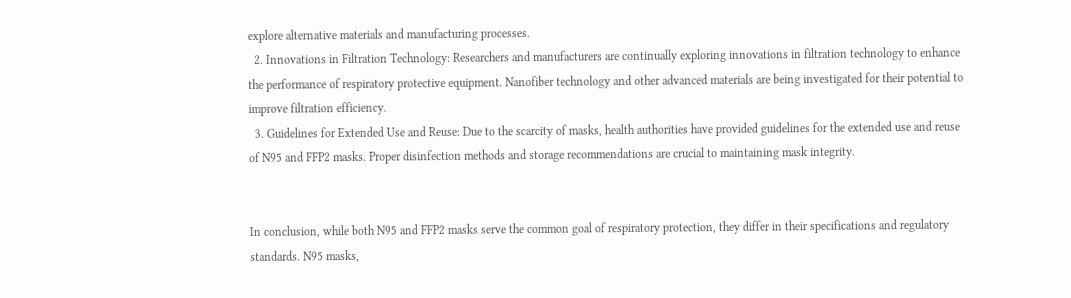explore alternative materials and manufacturing processes.
  2. Innovations in Filtration Technology: Researchers and manufacturers are continually exploring innovations in filtration technology to enhance the performance of respiratory protective equipment. Nanofiber technology and other advanced materials are being investigated for their potential to improve filtration efficiency.
  3. Guidelines for Extended Use and Reuse: Due to the scarcity of masks, health authorities have provided guidelines for the extended use and reuse of N95 and FFP2 masks. Proper disinfection methods and storage recommendations are crucial to maintaining mask integrity.


In conclusion, while both N95 and FFP2 masks serve the common goal of respiratory protection, they differ in their specifications and regulatory standards. N95 masks,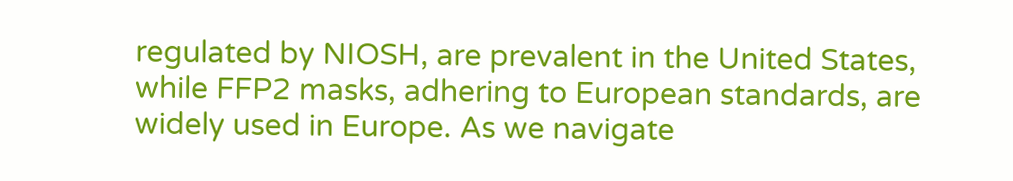regulated by NIOSH, are prevalent in the United States, while FFP2 masks, adhering to European standards, are widely used in Europe. As we navigate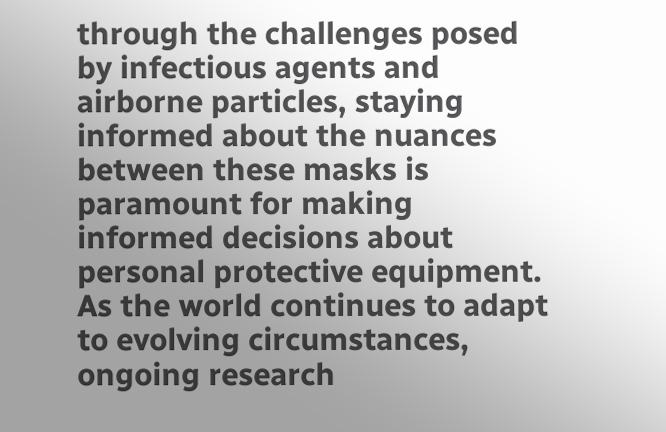through the challenges posed by infectious agents and airborne particles, staying informed about the nuances between these masks is paramount for making informed decisions about personal protective equipment. As the world continues to adapt to evolving circumstances, ongoing research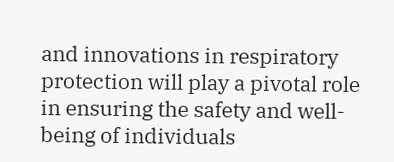and innovations in respiratory protection will play a pivotal role in ensuring the safety and well-being of individuals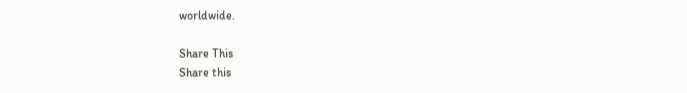worldwide.

Share This
Share this